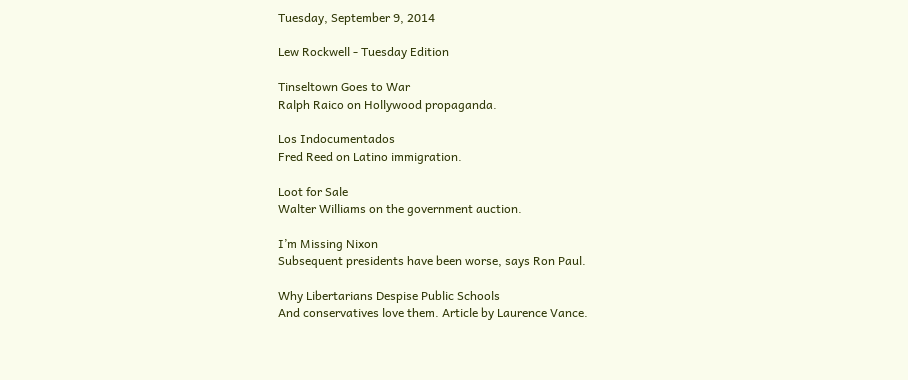Tuesday, September 9, 2014

Lew Rockwell - Tuesday Edition

Tinseltown Goes to War
Ralph Raico on Hollywood propaganda.

Los Indocumentados
Fred Reed on Latino immigration.

Loot for Sale
Walter Williams on the government auction.

I’m Missing Nixon
Subsequent presidents have been worse, says Ron Paul.

Why Libertarians Despise Public Schools
And conservatives love them. Article by Laurence Vance.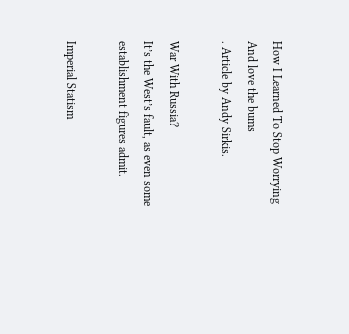How I Learned To Stop Worrying
And love the bums
. Article by Andy Sirkis.

War With Russia?
It’s the West’s fault, as even some establishment figures admit.

Imperial Statism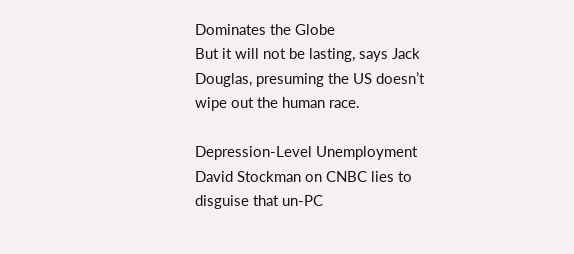Dominates the Globe
But it will not be lasting, says Jack Douglas, presuming the US doesn’t wipe out the human race.

Depression-Level Unemployment
David Stockman on CNBC lies to disguise that un-PC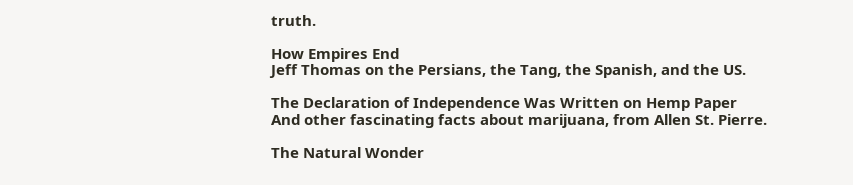truth.

How Empires End
Jeff Thomas on the Persians, the Tang, the Spanish, and the US.

The Declaration of Independence Was Written on Hemp Paper
And other fascinating facts about marijuana, from Allen St. Pierre.

The Natural Wonder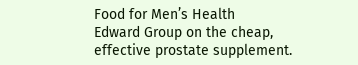Food for Men’s Health
Edward Group on the cheap, effective prostate supplement.